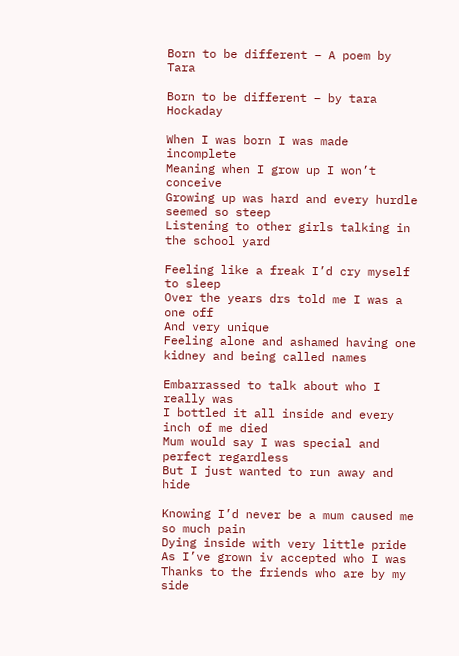Born to be different – A poem by Tara

Born to be different – by tara Hockaday

When I was born I was made incomplete
Meaning when I grow up I won’t conceive
Growing up was hard and every hurdle seemed so steep
Listening to other girls talking in the school yard

Feeling like a freak I’d cry myself to sleep
Over the years drs told me I was a one off
And very unique
Feeling alone and ashamed having one kidney and being called names

Embarrassed to talk about who I really was
I bottled it all inside and every inch of me died
Mum would say I was special and perfect regardless
But I just wanted to run away and hide

Knowing I’d never be a mum caused me so much pain
Dying inside with very little pride
As I’ve grown iv accepted who I was
Thanks to the friends who are by my side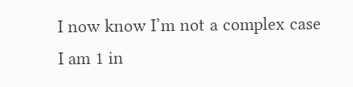I now know I’m not a complex case
I am 1 in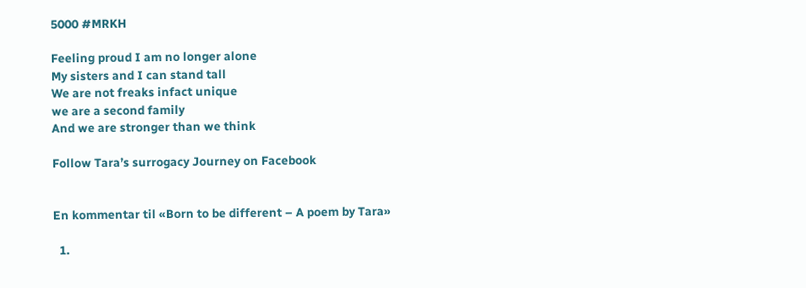5000 #MRKH

Feeling proud I am no longer alone
My sisters and I can stand tall
We are not freaks infact unique
we are a second family
And we are stronger than we think

Follow Tara’s surrogacy Journey on Facebook


En kommentar til «Born to be different – A poem by Tara»

  1.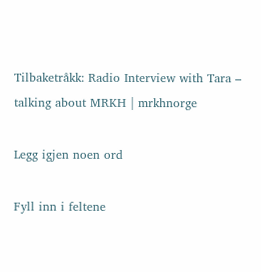Tilbaketråkk: Radio Interview with Tara – talking about MRKH | mrkhnorge

Legg igjen noen ord

Fyll inn i feltene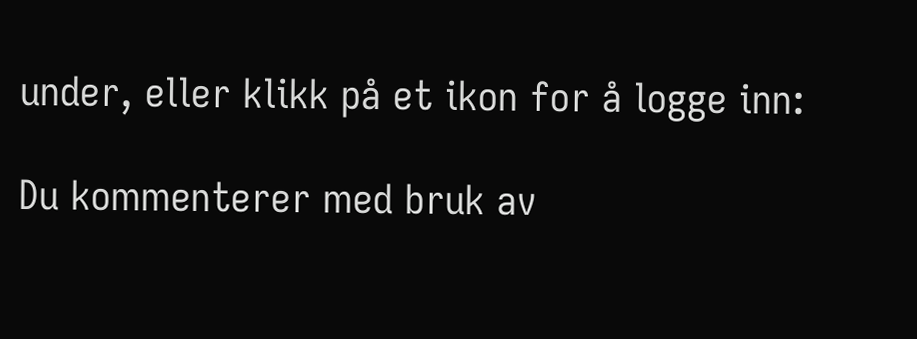under, eller klikk på et ikon for å logge inn:

Du kommenterer med bruk av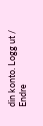din konto. Logg ut /  Endre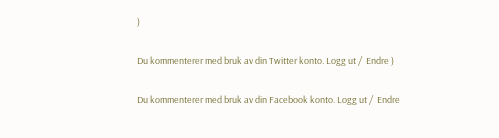)


Du kommenterer med bruk av din Twitter konto. Logg ut /  Endre )


Du kommenterer med bruk av din Facebook konto. Logg ut /  Endre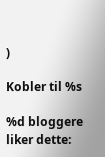)

Kobler til %s

%d bloggere liker dette: